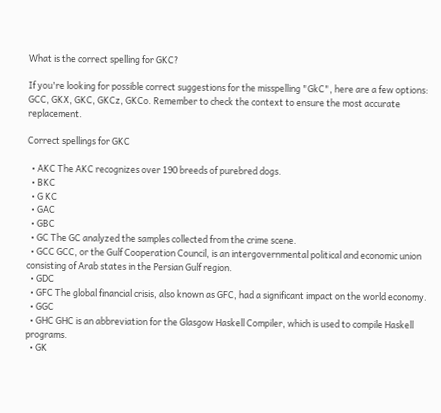What is the correct spelling for GKC?

If you're looking for possible correct suggestions for the misspelling "GkC", here are a few options: GCC, GKX, GKC, GKCz, GKCo. Remember to check the context to ensure the most accurate replacement.

Correct spellings for GKC

  • AKC The AKC recognizes over 190 breeds of purebred dogs.
  • BKC
  • G KC
  • GAC
  • GBC
  • GC The GC analyzed the samples collected from the crime scene.
  • GCC GCC, or the Gulf Cooperation Council, is an intergovernmental political and economic union consisting of Arab states in the Persian Gulf region.
  • GDC
  • GFC The global financial crisis, also known as GFC, had a significant impact on the world economy.
  • GGC
  • GHC GHC is an abbreviation for the Glasgow Haskell Compiler, which is used to compile Haskell programs.
  • GK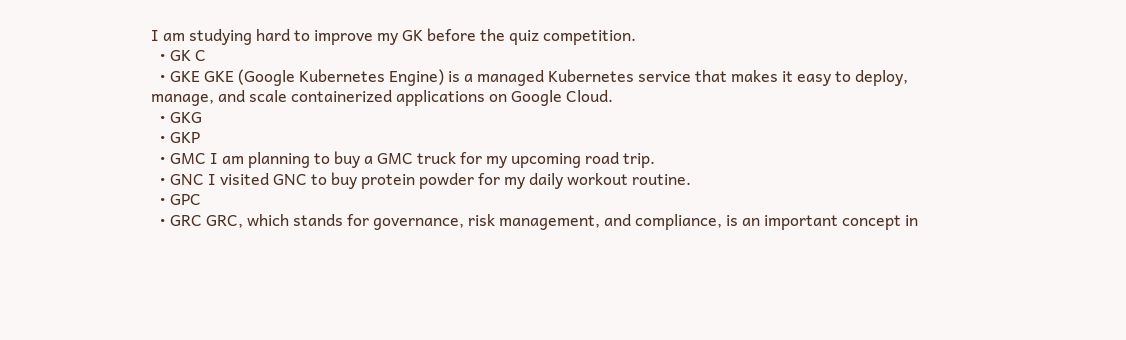I am studying hard to improve my GK before the quiz competition.
  • GK C
  • GKE GKE (Google Kubernetes Engine) is a managed Kubernetes service that makes it easy to deploy, manage, and scale containerized applications on Google Cloud.
  • GKG
  • GKP
  • GMC I am planning to buy a GMC truck for my upcoming road trip.
  • GNC I visited GNC to buy protein powder for my daily workout routine.
  • GPC
  • GRC GRC, which stands for governance, risk management, and compliance, is an important concept in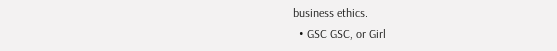business ethics.
  • GSC GSC, or Girl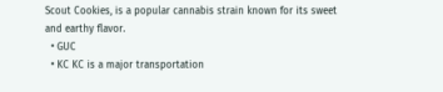Scout Cookies, is a popular cannabis strain known for its sweet and earthy flavor.
  • GUC
  • KC KC is a major transportation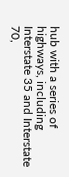hub with a series of highways, including Interstate 35 and Interstate 70,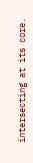intersecting at its core.